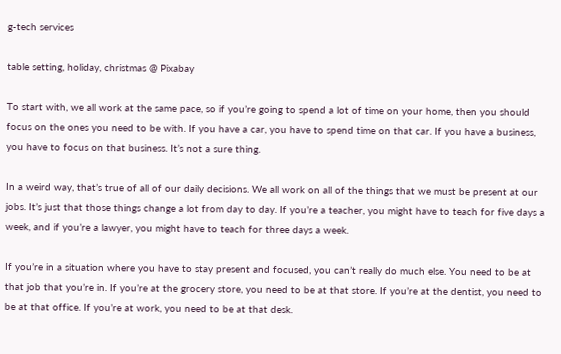g-tech services

table setting, holiday, christmas @ Pixabay

To start with, we all work at the same pace, so if you’re going to spend a lot of time on your home, then you should focus on the ones you need to be with. If you have a car, you have to spend time on that car. If you have a business, you have to focus on that business. It’s not a sure thing.

In a weird way, that’s true of all of our daily decisions. We all work on all of the things that we must be present at our jobs. It’s just that those things change a lot from day to day. If you’re a teacher, you might have to teach for five days a week, and if you’re a lawyer, you might have to teach for three days a week.

If you’re in a situation where you have to stay present and focused, you can’t really do much else. You need to be at that job that you’re in. If you’re at the grocery store, you need to be at that store. If you’re at the dentist, you need to be at that office. If you’re at work, you need to be at that desk.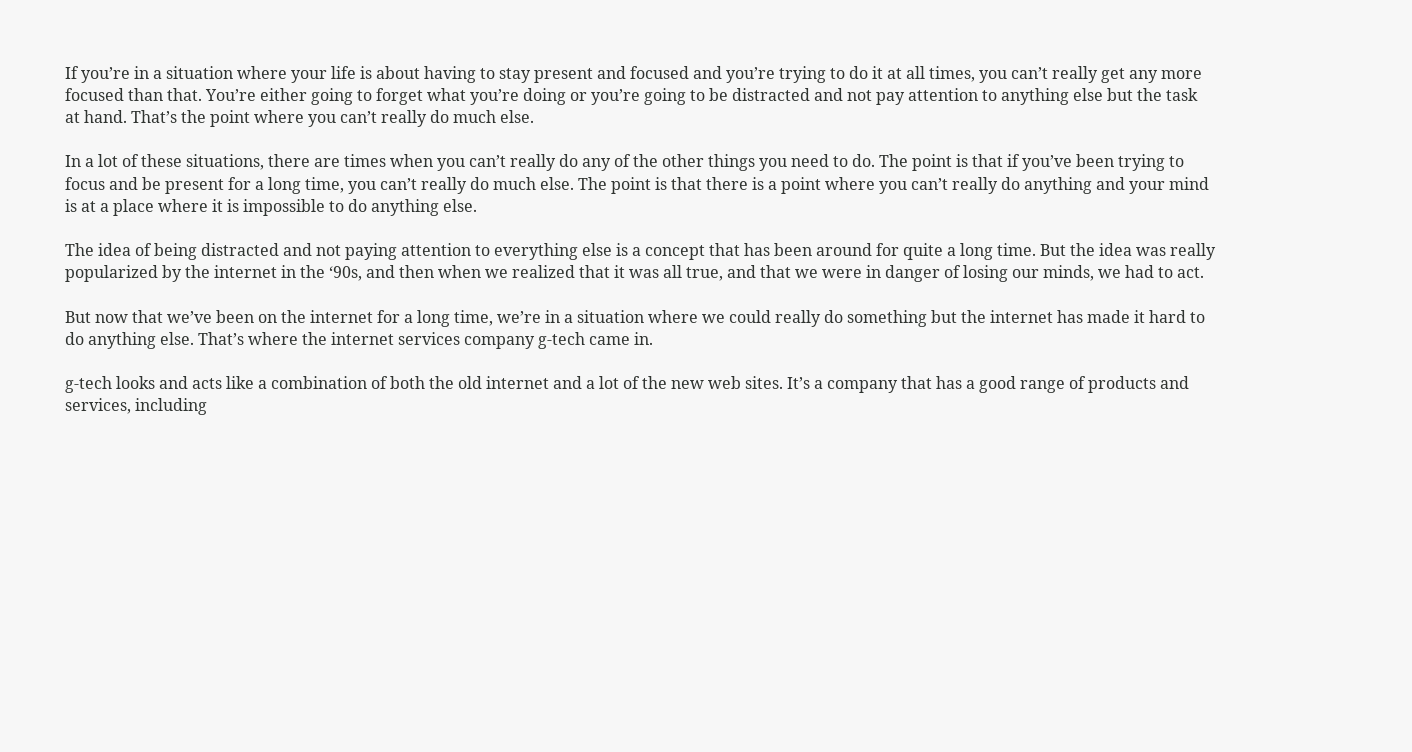If you’re in a situation where your life is about having to stay present and focused and you’re trying to do it at all times, you can’t really get any more focused than that. You’re either going to forget what you’re doing or you’re going to be distracted and not pay attention to anything else but the task at hand. That’s the point where you can’t really do much else.

In a lot of these situations, there are times when you can’t really do any of the other things you need to do. The point is that if you’ve been trying to focus and be present for a long time, you can’t really do much else. The point is that there is a point where you can’t really do anything and your mind is at a place where it is impossible to do anything else.

The idea of being distracted and not paying attention to everything else is a concept that has been around for quite a long time. But the idea was really popularized by the internet in the ‘90s, and then when we realized that it was all true, and that we were in danger of losing our minds, we had to act.

But now that we’ve been on the internet for a long time, we’re in a situation where we could really do something but the internet has made it hard to do anything else. That’s where the internet services company g-tech came in.

g-tech looks and acts like a combination of both the old internet and a lot of the new web sites. It’s a company that has a good range of products and services, including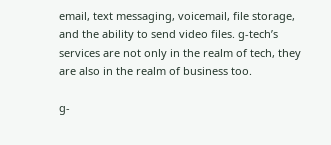email, text messaging, voicemail, file storage, and the ability to send video files. g-tech’s services are not only in the realm of tech, they are also in the realm of business too.

g-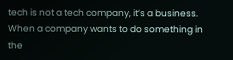tech is not a tech company, it’s a business. When a company wants to do something in the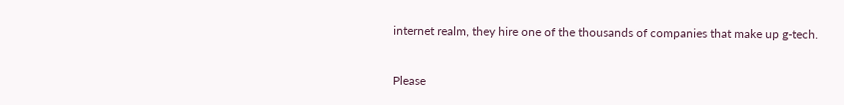internet realm, they hire one of the thousands of companies that make up g-tech.


Please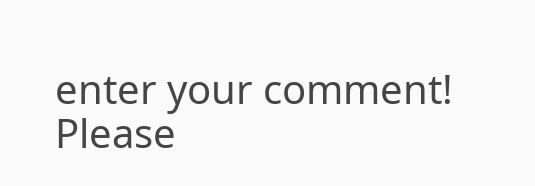enter your comment!
Please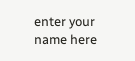enter your name here